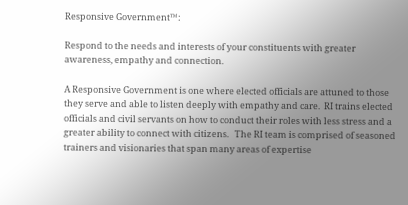Responsive Government™:

Respond to the needs and interests of your constituents with greater awareness, empathy and connection.

A Responsive Government is one where elected officials are attuned to those they serve and able to listen deeply with empathy and care.  RI trains elected officials and civil servants on how to conduct their roles with less stress and a greater ability to connect with citizens.   The RI team is comprised of seasoned trainers and visionaries that span many areas of expertise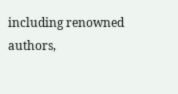including renowned authors,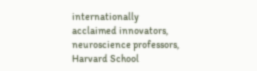internationally acclaimed innovators, neuroscience professors, Harvard School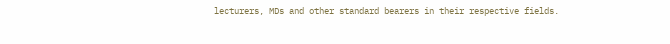lecturers, MDs and other standard bearers in their respective fields.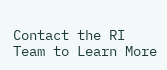Contact the RI Team to Learn More